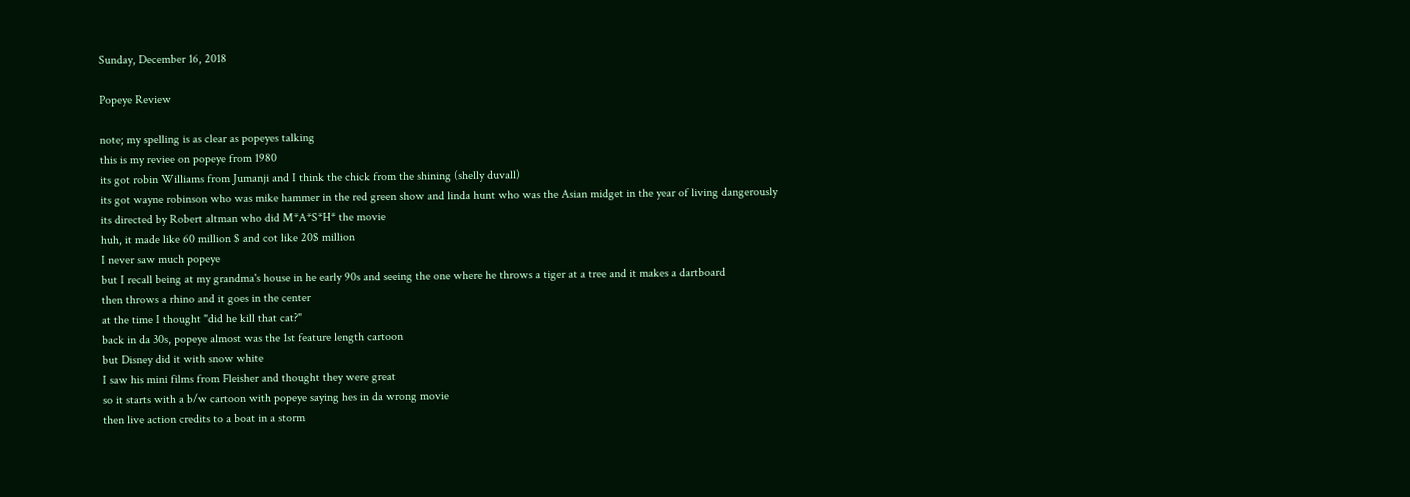Sunday, December 16, 2018

Popeye Review

note; my spelling is as clear as popeyes talking
this is my reviee on popeye from 1980
its got robin Williams from Jumanji and I think the chick from the shining (shelly duvall)
its got wayne robinson who was mike hammer in the red green show and linda hunt who was the Asian midget in the year of living dangerously
its directed by Robert altman who did M*A*S*H* the movie
huh, it made like 60 million $ and cot like 20$ million
I never saw much popeye
but I recall being at my grandma's house in he early 90s and seeing the one where he throws a tiger at a tree and it makes a dartboard
then throws a rhino and it goes in the center
at the time I thought "did he kill that cat?"
back in da 30s, popeye almost was the 1st feature length cartoon
but Disney did it with snow white
I saw his mini films from Fleisher and thought they were great
so it starts with a b/w cartoon with popeye saying hes in da wrong movie
then live action credits to a boat in a storm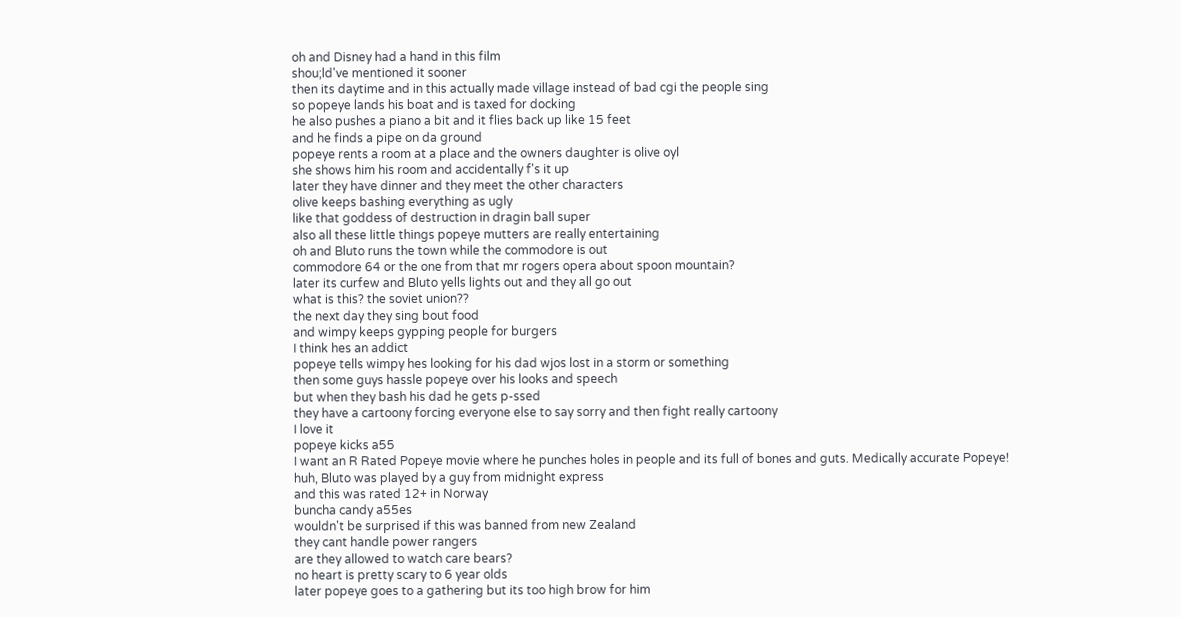oh and Disney had a hand in this film
shou;ld've mentioned it sooner
then its daytime and in this actually made village instead of bad cgi the people sing
so popeye lands his boat and is taxed for docking
he also pushes a piano a bit and it flies back up like 15 feet
and he finds a pipe on da ground
popeye rents a room at a place and the owners daughter is olive oyl
she shows him his room and accidentally f's it up
later they have dinner and they meet the other characters
olive keeps bashing everything as ugly
like that goddess of destruction in dragin ball super
also all these little things popeye mutters are really entertaining
oh and Bluto runs the town while the commodore is out
commodore 64 or the one from that mr rogers opera about spoon mountain?
later its curfew and Bluto yells lights out and they all go out
what is this? the soviet union??
the next day they sing bout food
and wimpy keeps gypping people for burgers
I think hes an addict
popeye tells wimpy hes looking for his dad wjos lost in a storm or something
then some guys hassle popeye over his looks and speech
but when they bash his dad he gets p-ssed
they have a cartoony forcing everyone else to say sorry and then fight really cartoony
I love it
popeye kicks a55
I want an R Rated Popeye movie where he punches holes in people and its full of bones and guts. Medically accurate Popeye!
huh, Bluto was played by a guy from midnight express
and this was rated 12+ in Norway
buncha candy a55es
wouldn't be surprised if this was banned from new Zealand
they cant handle power rangers
are they allowed to watch care bears?
no heart is pretty scary to 6 year olds
later popeye goes to a gathering but its too high brow for him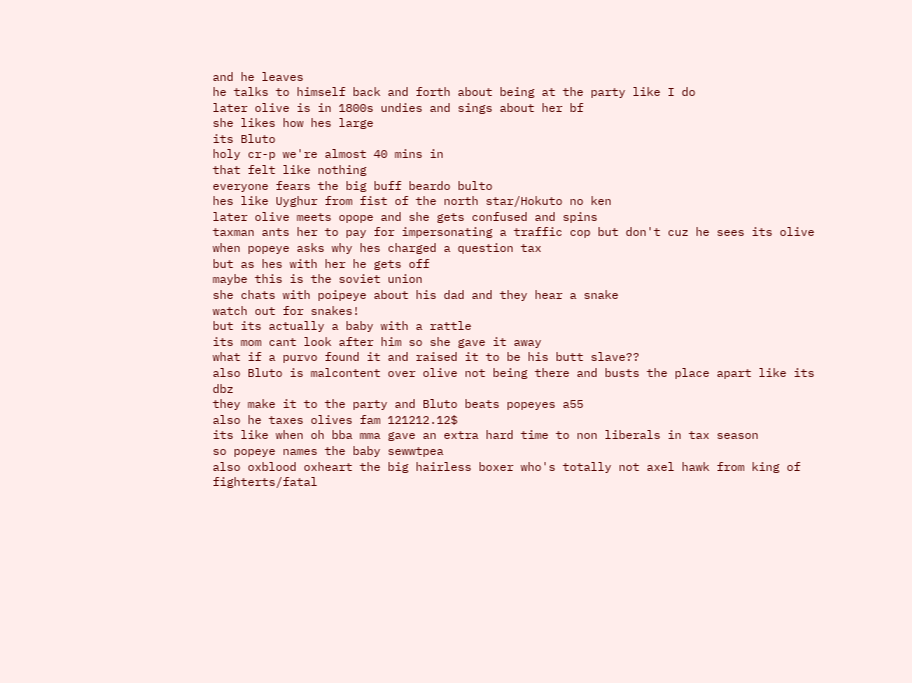and he leaves
he talks to himself back and forth about being at the party like I do
later olive is in 1800s undies and sings about her bf
she likes how hes large
its Bluto
holy cr-p we're almost 40 mins in
that felt like nothing
everyone fears the big buff beardo bulto
hes like Uyghur from fist of the north star/Hokuto no ken
later olive meets opope and she gets confused and spins
taxman ants her to pay for impersonating a traffic cop but don't cuz he sees its olive
when popeye asks why hes charged a question tax
but as hes with her he gets off
maybe this is the soviet union
she chats with poipeye about his dad and they hear a snake
watch out for snakes!
but its actually a baby with a rattle
its mom cant look after him so she gave it away
what if a purvo found it and raised it to be his butt slave??
also Bluto is malcontent over olive not being there and busts the place apart like its dbz
they make it to the party and Bluto beats popeyes a55
also he taxes olives fam 121212.12$
its like when oh bba mma gave an extra hard time to non liberals in tax season
so popeye names the baby sewwtpea
also oxblood oxheart the big hairless boxer who's totally not axel hawk from king of fighterts/fatal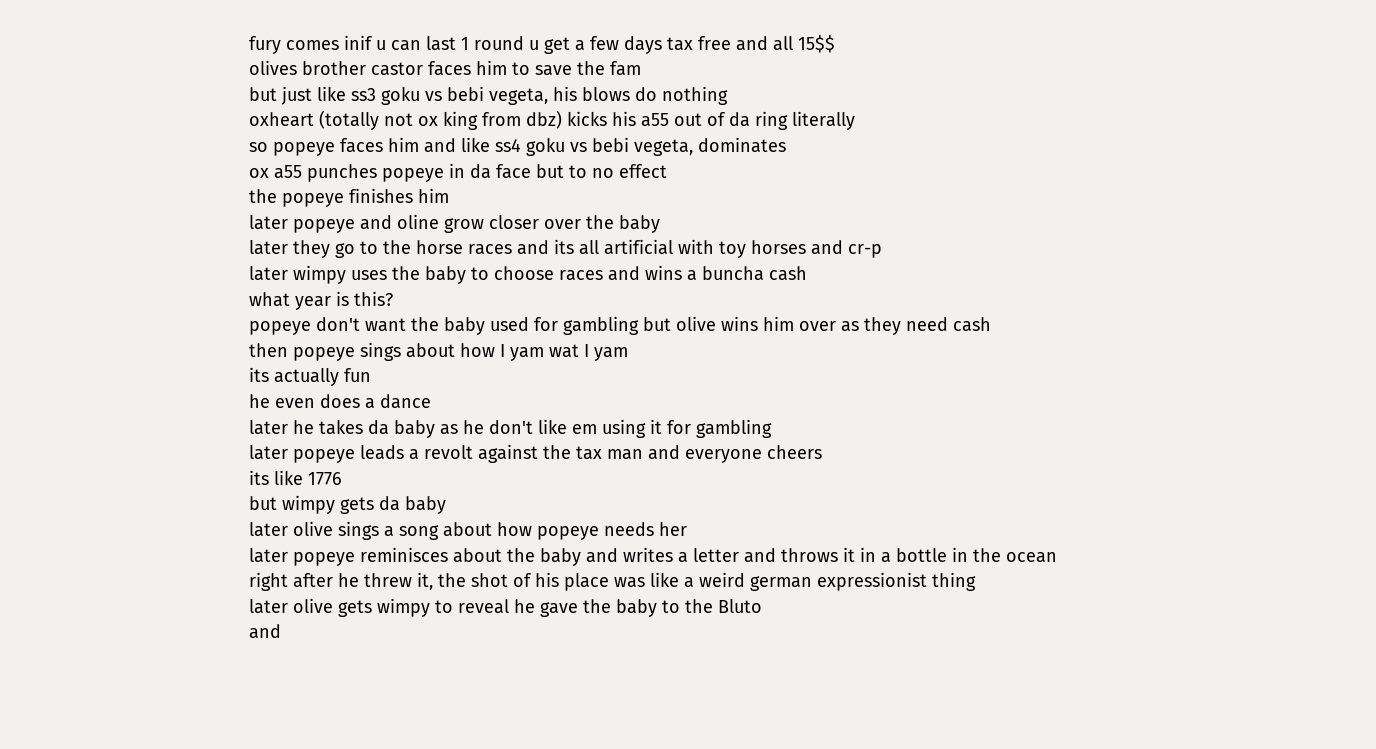fury comes inif u can last 1 round u get a few days tax free and all 15$$
olives brother castor faces him to save the fam
but just like ss3 goku vs bebi vegeta, his blows do nothing
oxheart (totally not ox king from dbz) kicks his a55 out of da ring literally
so popeye faces him and like ss4 goku vs bebi vegeta, dominates
ox a55 punches popeye in da face but to no effect
the popeye finishes him
later popeye and oline grow closer over the baby
later they go to the horse races and its all artificial with toy horses and cr-p
later wimpy uses the baby to choose races and wins a buncha cash
what year is this?
popeye don't want the baby used for gambling but olive wins him over as they need cash
then popeye sings about how I yam wat I yam
its actually fun
he even does a dance
later he takes da baby as he don't like em using it for gambling
later popeye leads a revolt against the tax man and everyone cheers
its like 1776
but wimpy gets da baby
later olive sings a song about how popeye needs her
later popeye reminisces about the baby and writes a letter and throws it in a bottle in the ocean
right after he threw it, the shot of his place was like a weird german expressionist thing
later olive gets wimpy to reveal he gave the baby to the Bluto
and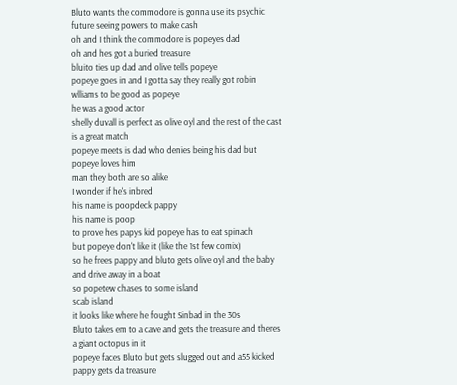Bluto wants the commodore is gonna use its psychic future seeing powers to make cash
oh and I think the commodore is popeyes dad
oh and hes got a buried treasure
bluito ties up dad and olive tells popeye
popeye goes in and I gotta say they really got robin wlliams to be good as popeye
he was a good actor
shelly duvall is perfect as olive oyl and the rest of the cast is a great match
popeye meets is dad who denies being his dad but popeye loves him
man they both are so alike
I wonder if he's inbred
his name is poopdeck pappy
his name is poop
to prove hes papys kid popeye has to eat spinach
but popeye don't like it (like the 1st few comix)
so he frees pappy and bluto gets olive oyl and the baby and drive away in a boat
so popetew chases to some island
scab island
it looks like where he fought Sinbad in the 30s
Bluto takes em to a cave and gets the treasure and theres a giant octopus in it
popeye faces Bluto but gets slugged out and a55 kicked
pappy gets da treasure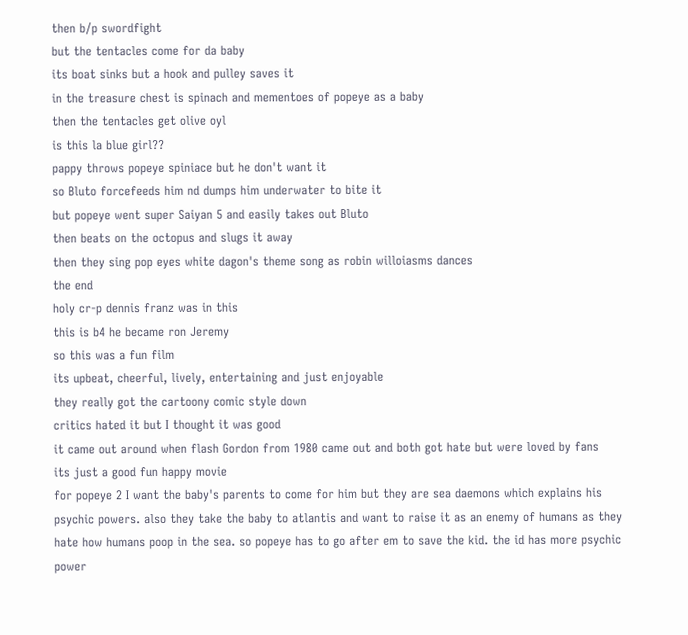then b/p swordfight
but the tentacles come for da baby
its boat sinks but a hook and pulley saves it
in the treasure chest is spinach and mementoes of popeye as a baby
then the tentacles get olive oyl
is this la blue girl??
pappy throws popeye spiniace but he don't want it
so Bluto forcefeeds him nd dumps him underwater to bite it
but popeye went super Saiyan 5 and easily takes out Bluto
then beats on the octopus and slugs it away
then they sing pop eyes white dagon's theme song as robin willoiasms dances
the end
holy cr-p dennis franz was in this
this is b4 he became ron Jeremy
so this was a fun film
its upbeat, cheerful, lively, entertaining and just enjoyable
they really got the cartoony comic style down
critics hated it but I thought it was good
it came out around when flash Gordon from 1980 came out and both got hate but were loved by fans
its just a good fun happy movie
for popeye 2 I want the baby's parents to come for him but they are sea daemons which explains his psychic powers. also they take the baby to atlantis and want to raise it as an enemy of humans as they hate how humans poop in the sea. so popeye has to go after em to save the kid. the id has more psychic power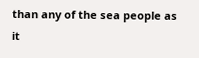than any of the sea people as it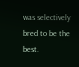was selectively bred to be the best.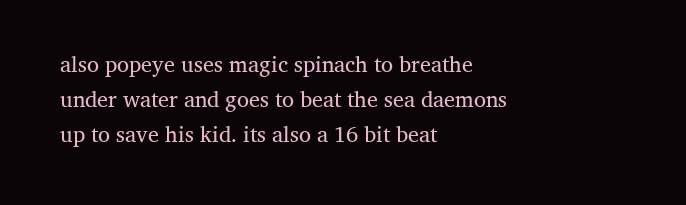also popeye uses magic spinach to breathe under water and goes to beat the sea daemons up to save his kid. its also a 16 bit beat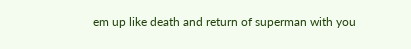em up like death and return of superman with you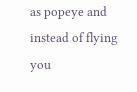as popeye and instead of flying you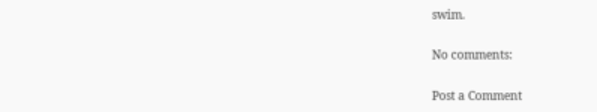swim.

No comments:

Post a Comment